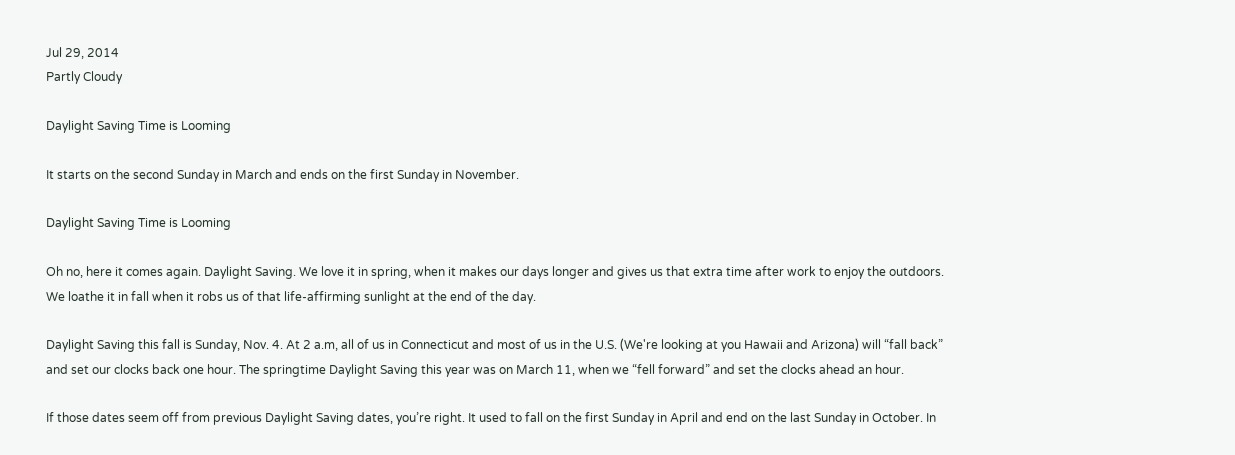Jul 29, 2014
Partly Cloudy

Daylight Saving Time is Looming

It starts on the second Sunday in March and ends on the first Sunday in November.

Daylight Saving Time is Looming

Oh no, here it comes again. Daylight Saving. We love it in spring, when it makes our days longer and gives us that extra time after work to enjoy the outdoors. We loathe it in fall when it robs us of that life-affirming sunlight at the end of the day.

Daylight Saving this fall is Sunday, Nov. 4. At 2 a.m, all of us in Connecticut and most of us in the U.S. (We're looking at you Hawaii and Arizona) will “fall back” and set our clocks back one hour. The springtime Daylight Saving this year was on March 11, when we “fell forward” and set the clocks ahead an hour.

If those dates seem off from previous Daylight Saving dates, you’re right. It used to fall on the first Sunday in April and end on the last Sunday in October. In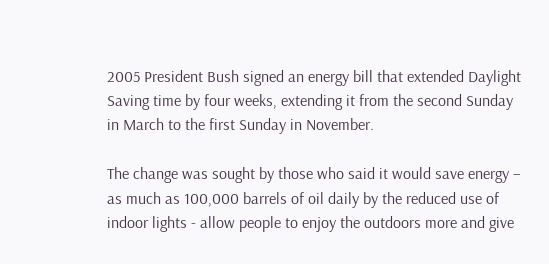2005 President Bush signed an energy bill that extended Daylight Saving time by four weeks, extending it from the second Sunday in March to the first Sunday in November.

The change was sought by those who said it would save energy – as much as 100,000 barrels of oil daily by the reduced use of indoor lights - allow people to enjoy the outdoors more and give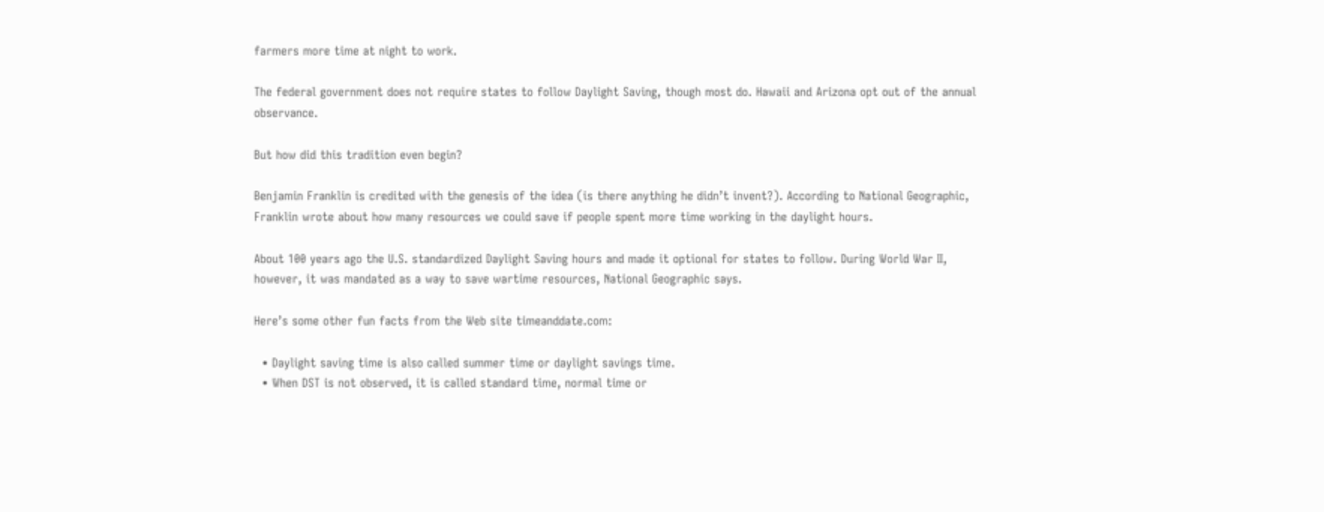farmers more time at night to work.

The federal government does not require states to follow Daylight Saving, though most do. Hawaii and Arizona opt out of the annual observance.

But how did this tradition even begin?

Benjamin Franklin is credited with the genesis of the idea (is there anything he didn’t invent?). According to National Geographic, Franklin wrote about how many resources we could save if people spent more time working in the daylight hours.

About 100 years ago the U.S. standardized Daylight Saving hours and made it optional for states to follow. During World War II, however, it was mandated as a way to save wartime resources, National Geographic says.

Here’s some other fun facts from the Web site timeanddate.com:

  • Daylight saving time is also called summer time or daylight savings time.
  • When DST is not observed, it is called standard time, normal time or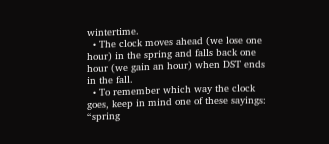wintertime.
  • The clock moves ahead (we lose one hour) in the spring and falls back one hour (we gain an hour) when DST ends in the fall.
  • To remember which way the clock goes, keep in mind one of these sayings: “spring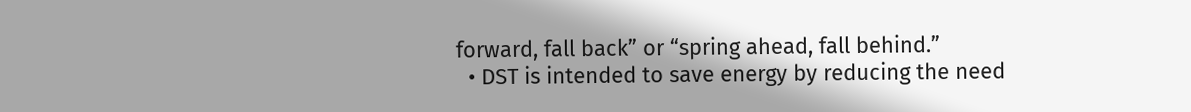forward, fall back” or “spring ahead, fall behind.”
  • DST is intended to save energy by reducing the need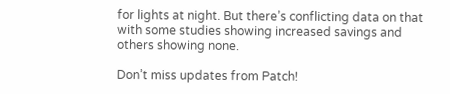for lights at night. But there’s conflicting data on that with some studies showing increased savings and others showing none.

Don’t miss updates from Patch!